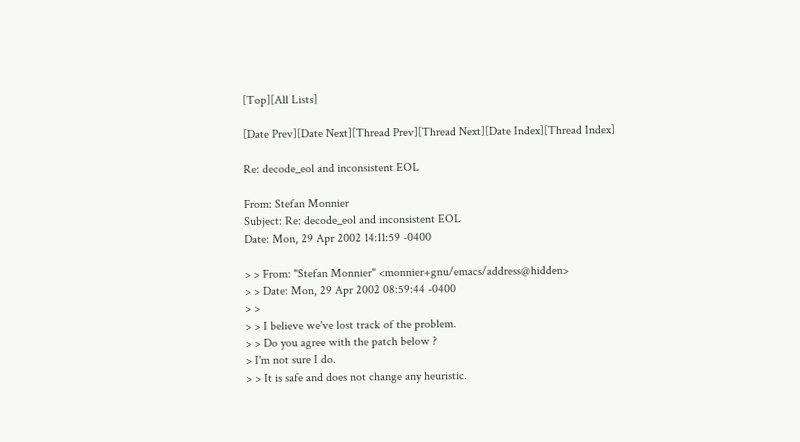[Top][All Lists]

[Date Prev][Date Next][Thread Prev][Thread Next][Date Index][Thread Index]

Re: decode_eol and inconsistent EOL

From: Stefan Monnier
Subject: Re: decode_eol and inconsistent EOL
Date: Mon, 29 Apr 2002 14:11:59 -0400

> > From: "Stefan Monnier" <monnier+gnu/emacs/address@hidden>
> > Date: Mon, 29 Apr 2002 08:59:44 -0400
> >
> > I believe we've lost track of the problem.
> > Do you agree with the patch below ?
> I'm not sure I do.
> > It is safe and does not change any heuristic.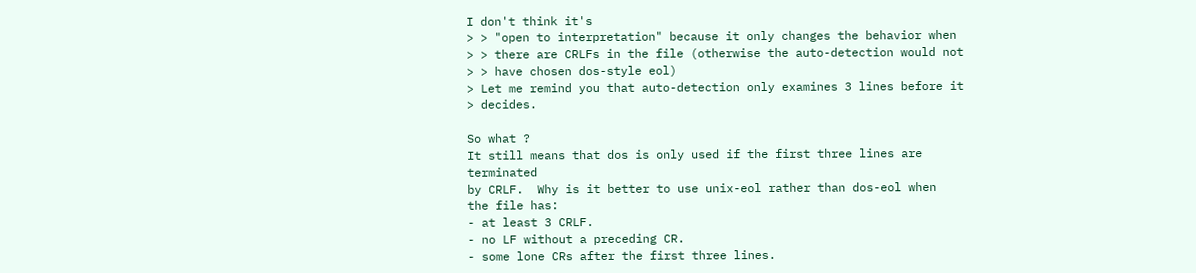I don't think it's
> > "open to interpretation" because it only changes the behavior when
> > there are CRLFs in the file (otherwise the auto-detection would not
> > have chosen dos-style eol)
> Let me remind you that auto-detection only examines 3 lines before it
> decides.

So what ?
It still means that dos is only used if the first three lines are terminated
by CRLF.  Why is it better to use unix-eol rather than dos-eol when
the file has:
- at least 3 CRLF.
- no LF without a preceding CR.
- some lone CRs after the first three lines.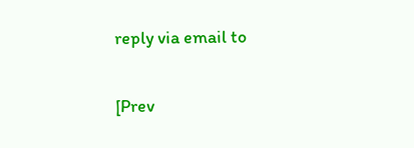reply via email to

[Prev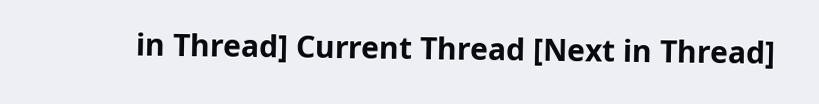in Thread] Current Thread [Next in Thread]